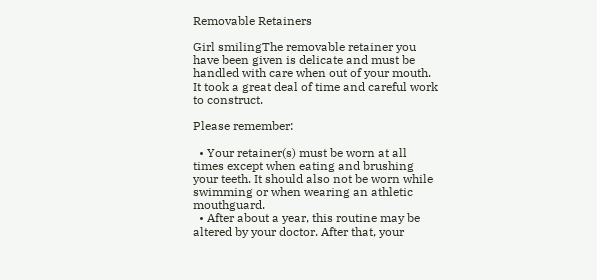Removable Retainers

Girl smilingThe removable retainer you have been given is delicate and must be handled with care when out of your mouth. It took a great deal of time and careful work to construct.

Please remember:

  • Your retainer(s) must be worn at all times except when eating and brushing your teeth. It should also not be worn while swimming or when wearing an athletic mouthguard.
  • After about a year, this routine may be altered by your doctor. After that, your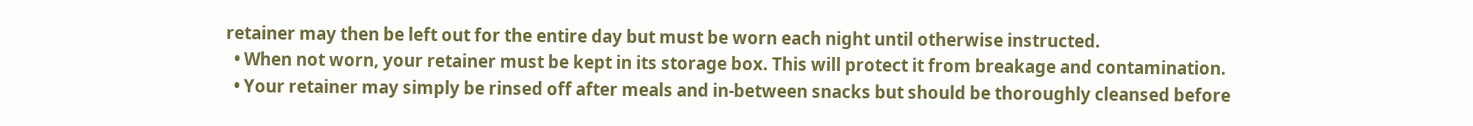retainer may then be left out for the entire day but must be worn each night until otherwise instructed.
  • When not worn, your retainer must be kept in its storage box. This will protect it from breakage and contamination.
  • Your retainer may simply be rinsed off after meals and in-between snacks but should be thoroughly cleansed before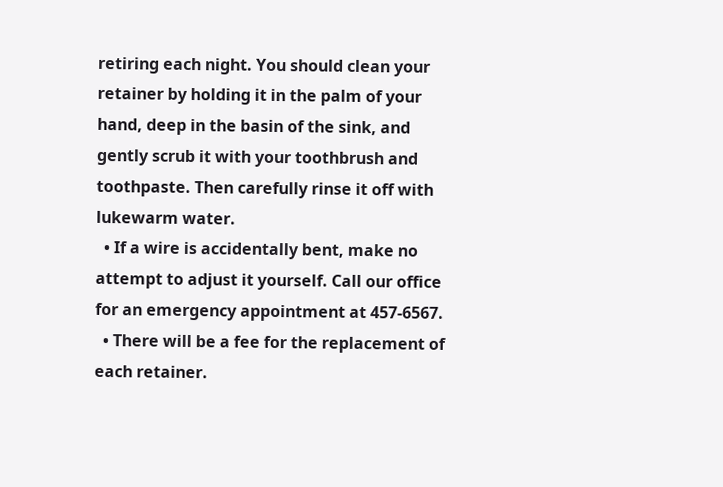retiring each night. You should clean your retainer by holding it in the palm of your hand, deep in the basin of the sink, and gently scrub it with your toothbrush and toothpaste. Then carefully rinse it off with lukewarm water.
  • If a wire is accidentally bent, make no attempt to adjust it yourself. Call our office for an emergency appointment at 457-6567.
  • There will be a fee for the replacement of each retainer.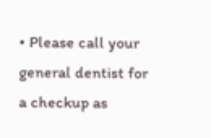• Please call your general dentist for a checkup as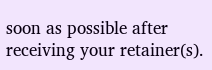soon as possible after receiving your retainer(s).